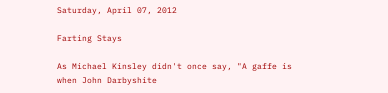Saturday, April 07, 2012

Farting Stays

As Michael Kinsley didn't once say, "A gaffe is when John Darbyshite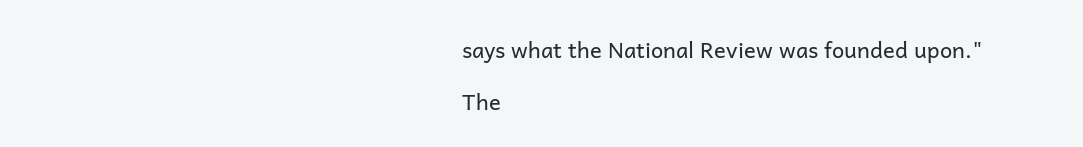says what the National Review was founded upon."

The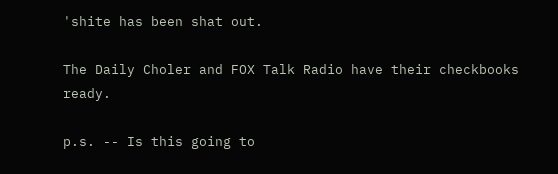'shite has been shat out.

The Daily Choler and FOX Talk Radio have their checkbooks ready.

p.s. -- Is this going to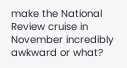make the National Review cruise in November incredibly awkward or what?